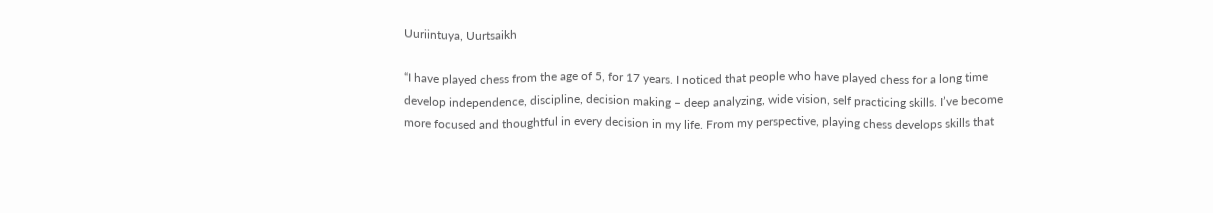Uuriintuya, Uurtsaikh

“I have played chess from the age of 5, for 17 years. I noticed that people who have played chess for a long time develop independence, discipline, decision making – deep analyzing, wide vision, self practicing skills. I’ve become more focused and thoughtful in every decision in my life. From my perspective, playing chess develops skills that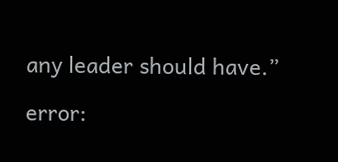any leader should have.”

error: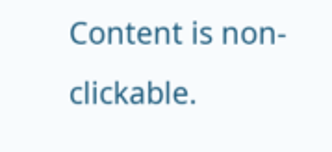Content is non-clickable.